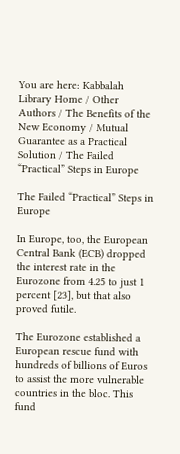You are here: Kabbalah Library Home / Other Authors / The Benefits of the New Economy / Mutual Guarantee as a Practical Solution / The Failed “Practical” Steps in Europe

The Failed “Practical” Steps in Europe

In Europe, too, the European Central Bank (ECB) dropped the interest rate in the Eurozone from 4.25 to just 1 percent [23], but that also proved futile.

The Eurozone established a European rescue fund with hundreds of billions of Euros to assist the more vulnerable countries in the bloc. This fund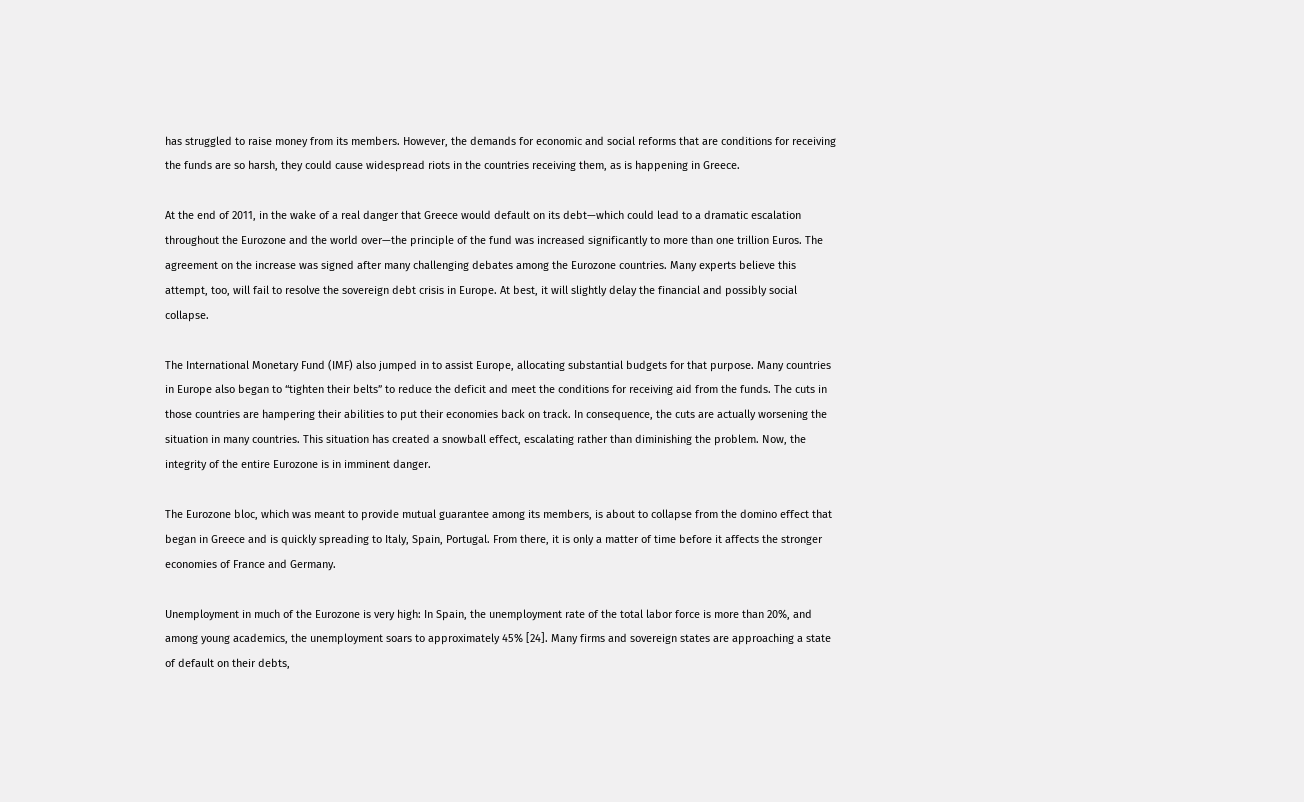has struggled to raise money from its members. However, the demands for economic and social reforms that are conditions for receiving the funds are so harsh, they could cause widespread riots in the countries receiving them, as is happening in Greece.

At the end of 2011, in the wake of a real danger that Greece would default on its debt—which could lead to a dramatic escalation throughout the Eurozone and the world over—the principle of the fund was increased significantly to more than one trillion Euros. The agreement on the increase was signed after many challenging debates among the Eurozone countries. Many experts believe this attempt, too, will fail to resolve the sovereign debt crisis in Europe. At best, it will slightly delay the financial and possibly social collapse.

The International Monetary Fund (IMF) also jumped in to assist Europe, allocating substantial budgets for that purpose. Many countries in Europe also began to “tighten their belts” to reduce the deficit and meet the conditions for receiving aid from the funds. The cuts in those countries are hampering their abilities to put their economies back on track. In consequence, the cuts are actually worsening the situation in many countries. This situation has created a snowball effect, escalating rather than diminishing the problem. Now, the integrity of the entire Eurozone is in imminent danger.

The Eurozone bloc, which was meant to provide mutual guarantee among its members, is about to collapse from the domino effect that began in Greece and is quickly spreading to Italy, Spain, Portugal. From there, it is only a matter of time before it affects the stronger economies of France and Germany.

Unemployment in much of the Eurozone is very high: In Spain, the unemployment rate of the total labor force is more than 20%, and among young academics, the unemployment soars to approximately 45% [24]. Many firms and sovereign states are approaching a state of default on their debts,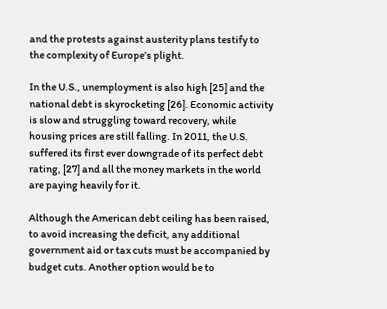and the protests against austerity plans testify to the complexity of Europe’s plight.

In the U.S., unemployment is also high [25] and the national debt is skyrocketing [26]. Economic activity is slow and struggling toward recovery, while housing prices are still falling. In 2011, the U.S. suffered its first ever downgrade of its perfect debt rating, [27] and all the money markets in the world are paying heavily for it.

Although the American debt ceiling has been raised, to avoid increasing the deficit, any additional government aid or tax cuts must be accompanied by budget cuts. Another option would be to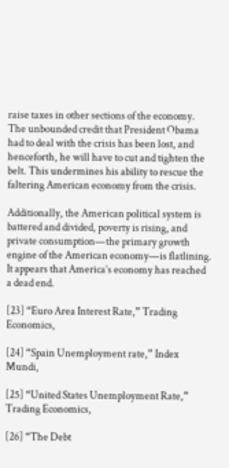raise taxes in other sections of the economy. The unbounded credit that President Obama had to deal with the crisis has been lost, and henceforth, he will have to cut and tighten the belt. This undermines his ability to rescue the faltering American economy from the crisis.

Additionally, the American political system is battered and divided, poverty is rising, and private consumption—the primary growth engine of the American economy—is flatlining. It appears that America’s economy has reached a dead end.

[23] “Euro Area Interest Rate,” Trading Economics,

[24] “Spain Unemployment rate,” Index Mundi,

[25] “United States Unemployment Rate,” Trading Economics,

[26] “The Debt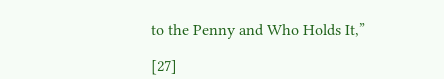to the Penny and Who Holds It,”

[27]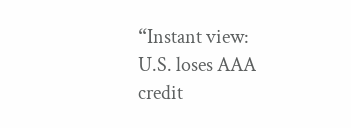“Instant view: U.S. loses AAA credit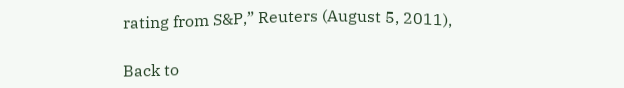rating from S&P,” Reuters (August 5, 2011),

Back to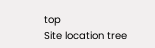top
Site location tree